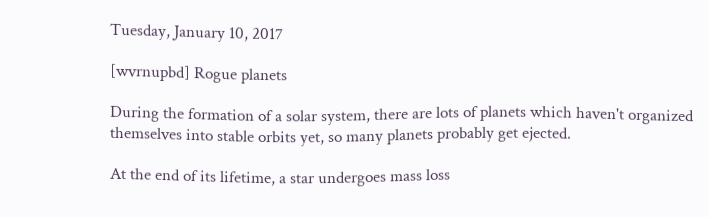Tuesday, January 10, 2017

[wvrnupbd] Rogue planets

During the formation of a solar system, there are lots of planets which haven't organized themselves into stable orbits yet, so many planets probably get ejected.

At the end of its lifetime, a star undergoes mass loss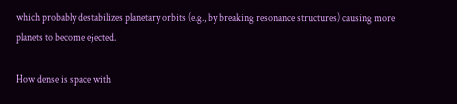which probably destabilizes planetary orbits (e.g., by breaking resonance structures) causing more planets to become ejected.

How dense is space with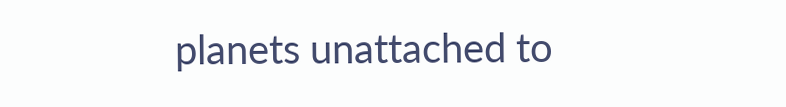planets unattached to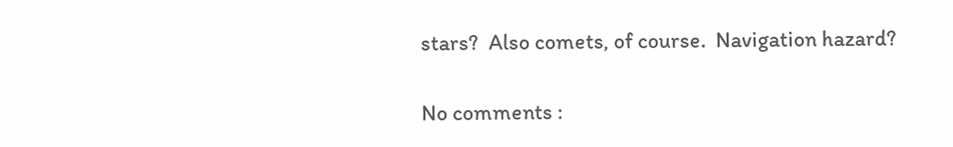stars?  Also comets, of course.  Navigation hazard?

No comments :